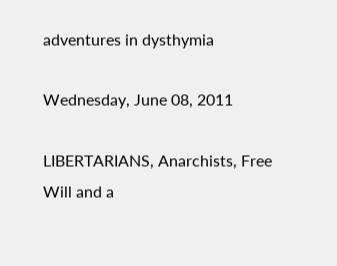adventures in dysthymia

Wednesday, June 08, 2011

LIBERTARIANS, Anarchists, Free Will and a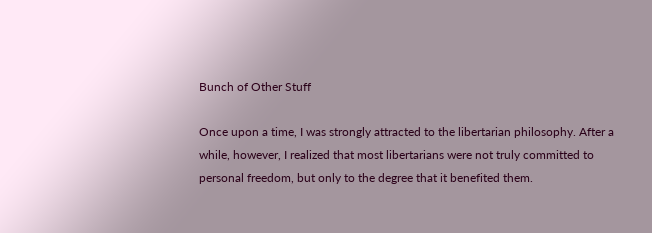Bunch of Other Stuff

Once upon a time, I was strongly attracted to the libertarian philosophy. After a while, however, I realized that most libertarians were not truly committed to personal freedom, but only to the degree that it benefited them.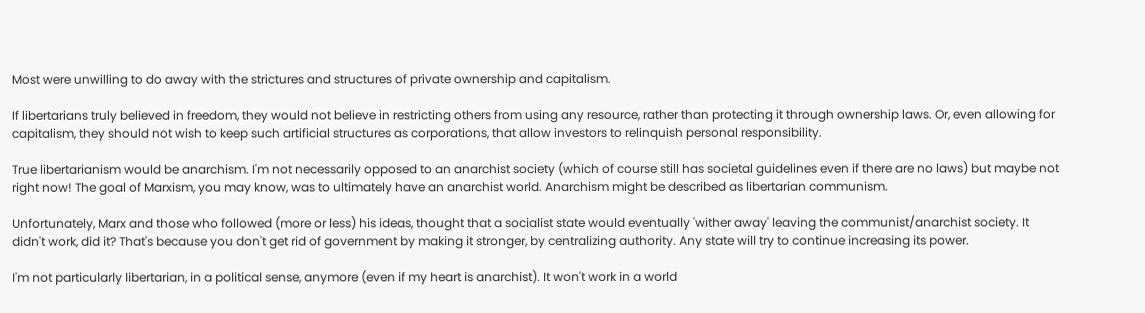Most were unwilling to do away with the strictures and structures of private ownership and capitalism.

If libertarians truly believed in freedom, they would not believe in restricting others from using any resource, rather than protecting it through ownership laws. Or, even allowing for capitalism, they should not wish to keep such artificial structures as corporations, that allow investors to relinquish personal responsibility.

True libertarianism would be anarchism. I'm not necessarily opposed to an anarchist society (which of course still has societal guidelines even if there are no laws) but maybe not right now! The goal of Marxism, you may know, was to ultimately have an anarchist world. Anarchism might be described as libertarian communism.

Unfortunately, Marx and those who followed (more or less) his ideas, thought that a socialist state would eventually 'wither away' leaving the communist/anarchist society. It didn't work, did it? That's because you don't get rid of government by making it stronger, by centralizing authority. Any state will try to continue increasing its power.

I'm not particularly libertarian, in a political sense, anymore (even if my heart is anarchist). It won't work in a world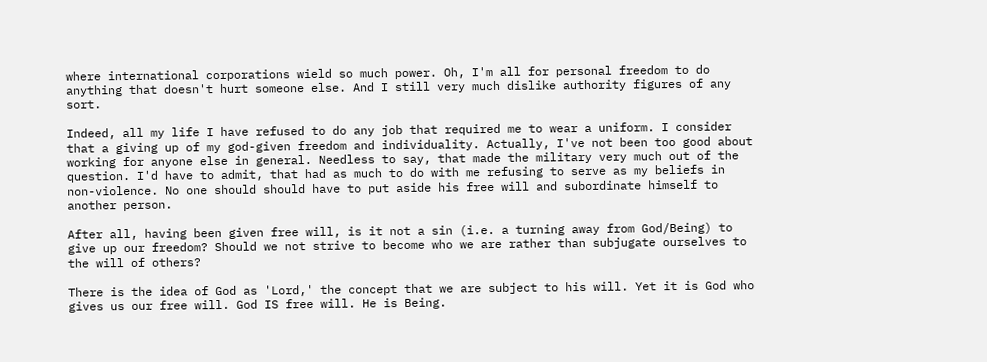where international corporations wield so much power. Oh, I'm all for personal freedom to do anything that doesn't hurt someone else. And I still very much dislike authority figures of any sort.

Indeed, all my life I have refused to do any job that required me to wear a uniform. I consider that a giving up of my god-given freedom and individuality. Actually, I've not been too good about working for anyone else in general. Needless to say, that made the military very much out of the question. I'd have to admit, that had as much to do with me refusing to serve as my beliefs in non-violence. No one should should have to put aside his free will and subordinate himself to another person.

After all, having been given free will, is it not a sin (i.e. a turning away from God/Being) to give up our freedom? Should we not strive to become who we are rather than subjugate ourselves to the will of others?

There is the idea of God as 'Lord,' the concept that we are subject to his will. Yet it is God who gives us our free will. God IS free will. He is Being.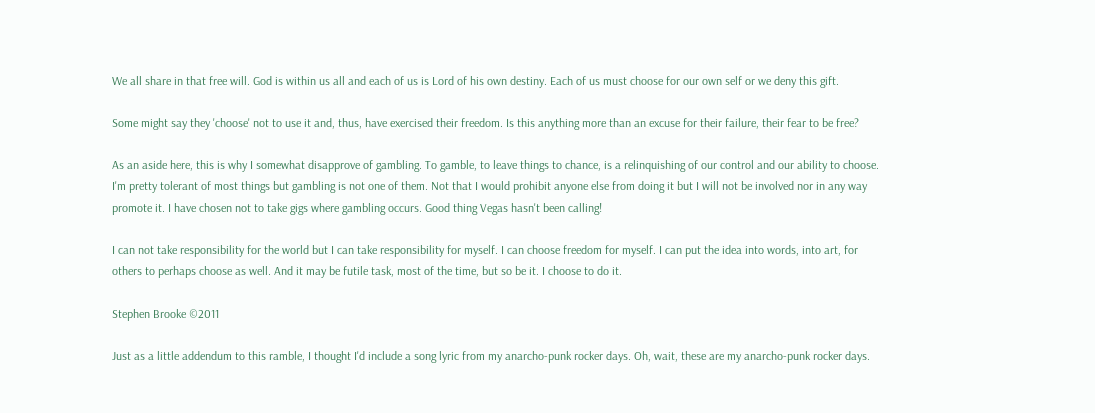We all share in that free will. God is within us all and each of us is Lord of his own destiny. Each of us must choose for our own self or we deny this gift.

Some might say they 'choose' not to use it and, thus, have exercised their freedom. Is this anything more than an excuse for their failure, their fear to be free?

As an aside here, this is why I somewhat disapprove of gambling. To gamble, to leave things to chance, is a relinquishing of our control and our ability to choose. I'm pretty tolerant of most things but gambling is not one of them. Not that I would prohibit anyone else from doing it but I will not be involved nor in any way promote it. I have chosen not to take gigs where gambling occurs. Good thing Vegas hasn't been calling!

I can not take responsibility for the world but I can take responsibility for myself. I can choose freedom for myself. I can put the idea into words, into art, for others to perhaps choose as well. And it may be futile task, most of the time, but so be it. I choose to do it.

Stephen Brooke ©2011

Just as a little addendum to this ramble, I thought I'd include a song lyric from my anarcho-punk rocker days. Oh, wait, these are my anarcho-punk rocker days.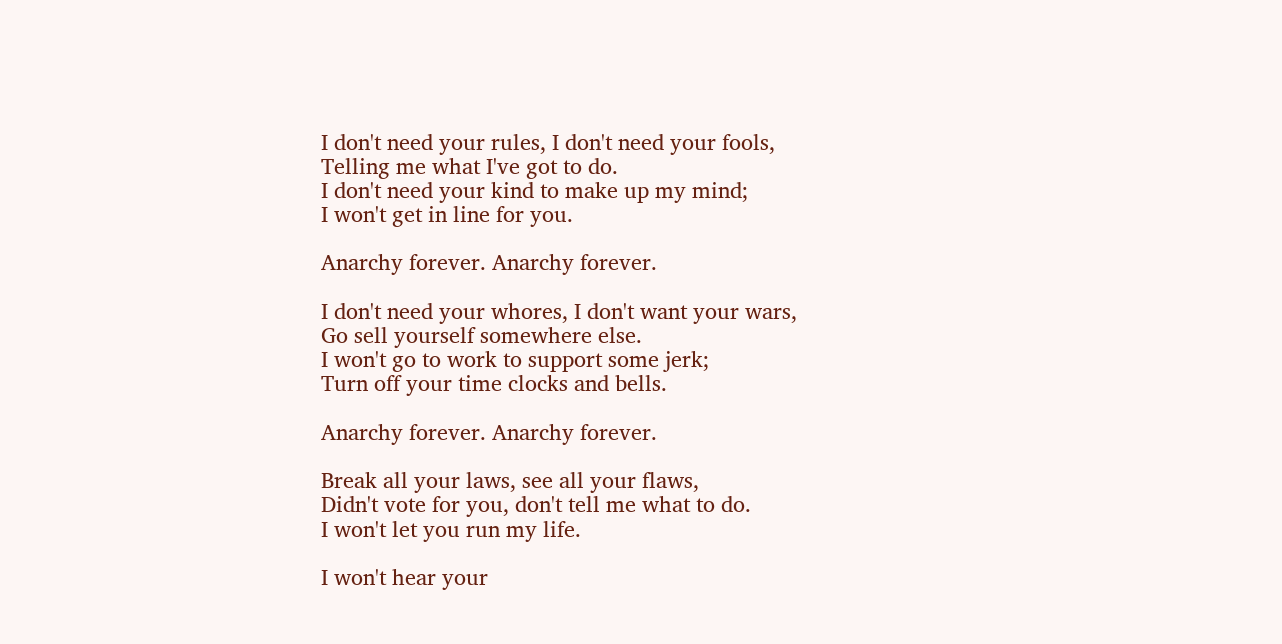I don't need your rules, I don't need your fools,
Telling me what I've got to do.
I don't need your kind to make up my mind;
I won't get in line for you.

Anarchy forever. Anarchy forever.

I don't need your whores, I don't want your wars,
Go sell yourself somewhere else.
I won't go to work to support some jerk;
Turn off your time clocks and bells.

Anarchy forever. Anarchy forever.

Break all your laws, see all your flaws,
Didn't vote for you, don't tell me what to do.
I won't let you run my life.

I won't hear your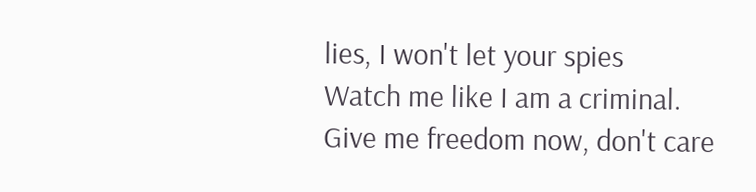lies, I won't let your spies
Watch me like I am a criminal.
Give me freedom now, don't care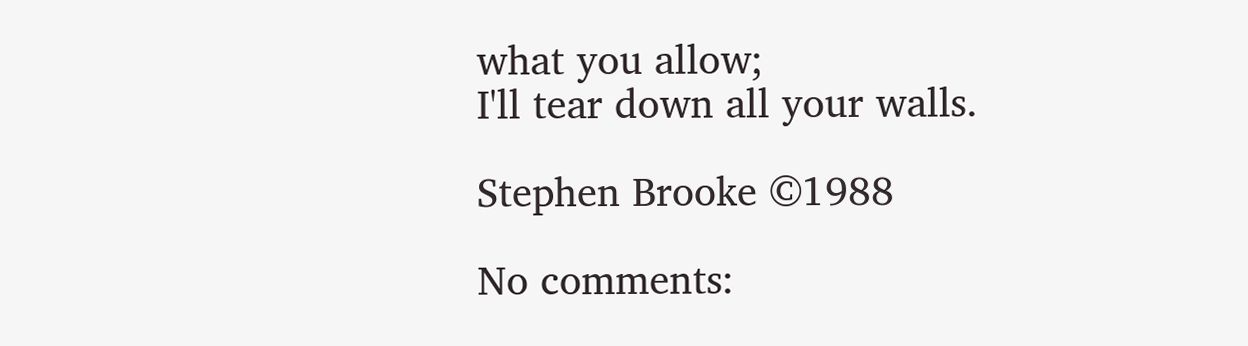what you allow;
I'll tear down all your walls.

Stephen Brooke ©1988

No comments: